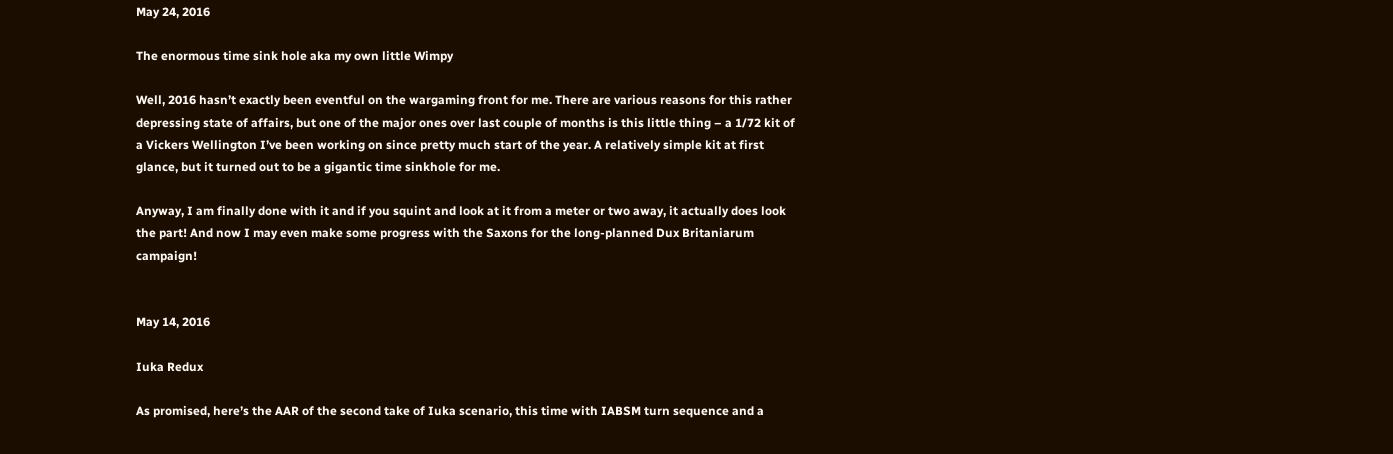May 24, 2016

The enormous time sink hole aka my own little Wimpy

Well, 2016 hasn’t exactly been eventful on the wargaming front for me. There are various reasons for this rather depressing state of affairs, but one of the major ones over last couple of months is this little thing – a 1/72 kit of a Vickers Wellington I’ve been working on since pretty much start of the year. A relatively simple kit at first glance, but it turned out to be a gigantic time sinkhole for me.

Anyway, I am finally done with it and if you squint and look at it from a meter or two away, it actually does look the part! And now I may even make some progress with the Saxons for the long-planned Dux Britaniarum campaign!


May 14, 2016

Iuka Redux

As promised, here’s the AAR of the second take of Iuka scenario, this time with IABSM turn sequence and a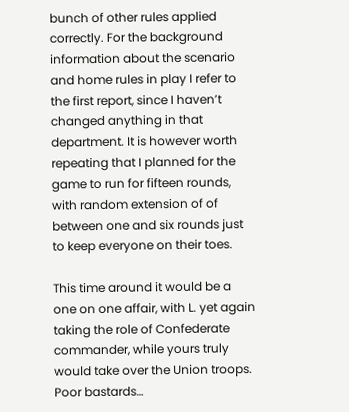bunch of other rules applied correctly. For the background information about the scenario and home rules in play I refer to the first report, since I haven’t changed anything in that department. It is however worth repeating that I planned for the game to run for fifteen rounds, with random extension of of between one and six rounds just to keep everyone on their toes.

This time around it would be a one on one affair, with L. yet again taking the role of Confederate commander, while yours truly would take over the Union troops. Poor bastards…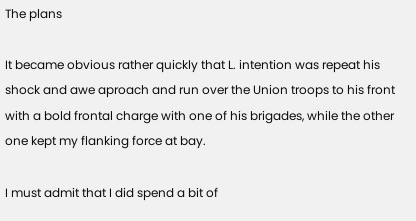The plans

It became obvious rather quickly that L. intention was repeat his shock and awe aproach and run over the Union troops to his front with a bold frontal charge with one of his brigades, while the other one kept my flanking force at bay.

I must admit that I did spend a bit of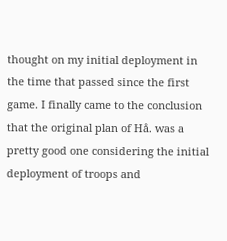thought on my initial deployment in the time that passed since the first game. I finally came to the conclusion that the original plan of Hå. was a pretty good one considering the initial deployment of troops and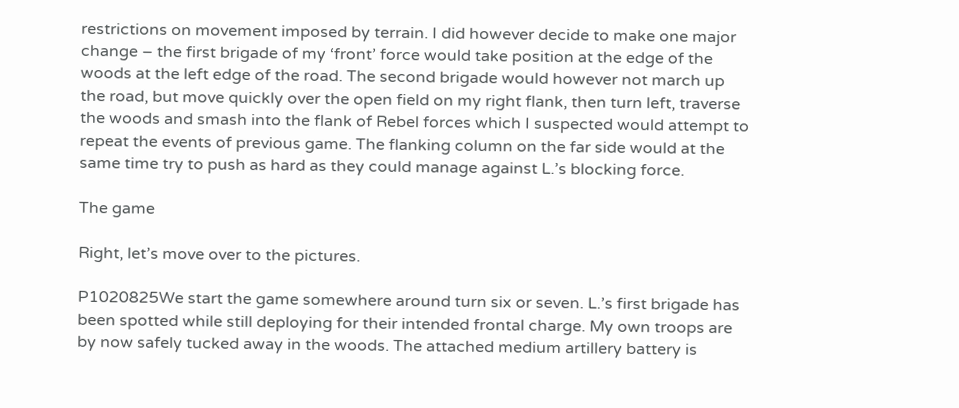restrictions on movement imposed by terrain. I did however decide to make one major change – the first brigade of my ‘front’ force would take position at the edge of the woods at the left edge of the road. The second brigade would however not march up the road, but move quickly over the open field on my right flank, then turn left, traverse the woods and smash into the flank of Rebel forces which I suspected would attempt to repeat the events of previous game. The flanking column on the far side would at the same time try to push as hard as they could manage against L.’s blocking force.

The game

Right, let’s move over to the pictures.

P1020825We start the game somewhere around turn six or seven. L.’s first brigade has been spotted while still deploying for their intended frontal charge. My own troops are by now safely tucked away in the woods. The attached medium artillery battery is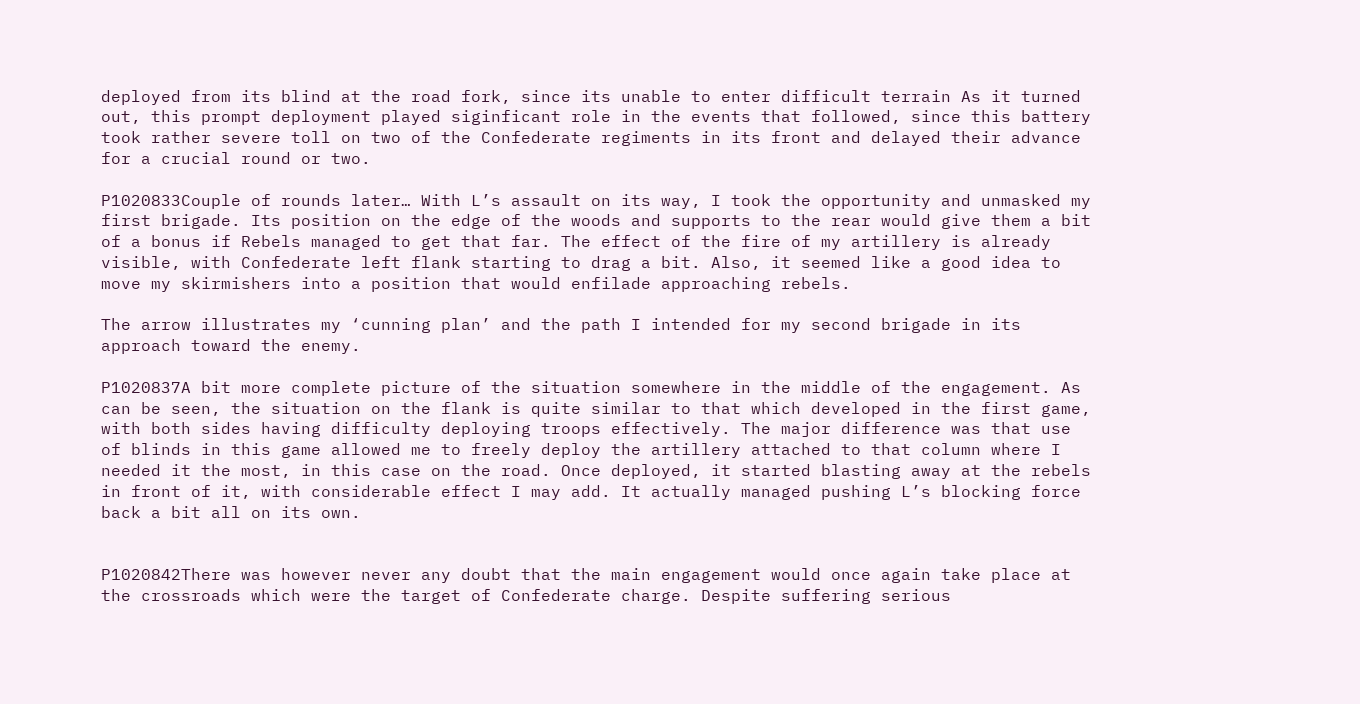deployed from its blind at the road fork, since its unable to enter difficult terrain As it turned out, this prompt deployment played siginficant role in the events that followed, since this battery took rather severe toll on two of the Confederate regiments in its front and delayed their advance for a crucial round or two.

P1020833Couple of rounds later… With L’s assault on its way, I took the opportunity and unmasked my first brigade. Its position on the edge of the woods and supports to the rear would give them a bit of a bonus if Rebels managed to get that far. The effect of the fire of my artillery is already visible, with Confederate left flank starting to drag a bit. Also, it seemed like a good idea to move my skirmishers into a position that would enfilade approaching rebels.

The arrow illustrates my ‘cunning plan’ and the path I intended for my second brigade in its approach toward the enemy.

P1020837A bit more complete picture of the situation somewhere in the middle of the engagement. As can be seen, the situation on the flank is quite similar to that which developed in the first game, with both sides having difficulty deploying troops effectively. The major difference was that use of blinds in this game allowed me to freely deploy the artillery attached to that column where I needed it the most, in this case on the road. Once deployed, it started blasting away at the rebels in front of it, with considerable effect I may add. It actually managed pushing L’s blocking force back a bit all on its own.


P1020842There was however never any doubt that the main engagement would once again take place at the crossroads which were the target of Confederate charge. Despite suffering serious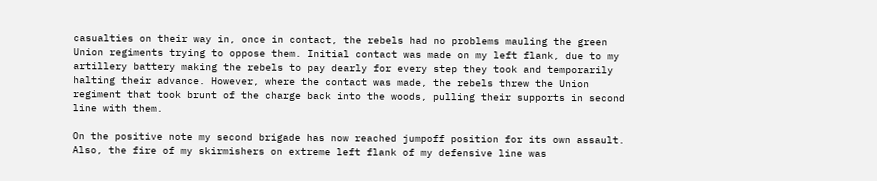casualties on their way in, once in contact, the rebels had no problems mauling the green Union regiments trying to oppose them. Initial contact was made on my left flank, due to my artillery battery making the rebels to pay dearly for every step they took and temporarily halting their advance. However, where the contact was made, the rebels threw the Union regiment that took brunt of the charge back into the woods, pulling their supports in second line with them.

On the positive note my second brigade has now reached jumpoff position for its own assault. Also, the fire of my skirmishers on extreme left flank of my defensive line was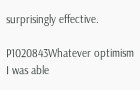surprisingly effective.

P1020843Whatever optimism I was able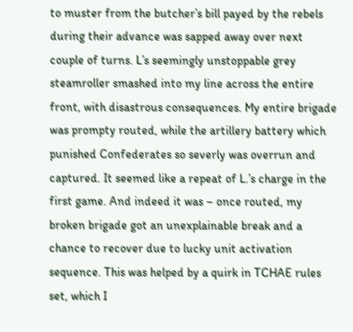to muster from the butcher’s bill payed by the rebels during their advance was sapped away over next couple of turns. L’s seemingly unstoppable grey steamroller smashed into my line across the entire front, with disastrous consequences. My entire brigade was prompty routed, while the artillery battery which punished Confederates so severly was overrun and captured. It seemed like a repeat of L.’s charge in the first game. And indeed it was – once routed, my broken brigade got an unexplainable break and a chance to recover due to lucky unit activation sequence. This was helped by a quirk in TCHAE rules set, which I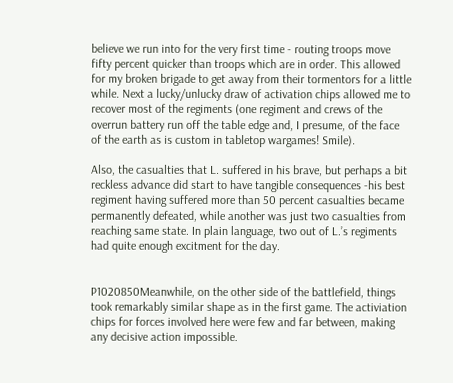believe we run into for the very first time - routing troops move fifty percent quicker than troops which are in order. This allowed for my broken brigade to get away from their tormentors for a little while. Next a lucky/unlucky draw of activation chips allowed me to recover most of the regiments (one regiment and crews of the overrun battery run off the table edge and, I presume, of the face of the earth as is custom in tabletop wargames! Smile).

Also, the casualties that L. suffered in his brave, but perhaps a bit reckless advance did start to have tangible consequences -his best regiment having suffered more than 50 percent casualties became permanently defeated, while another was just two casualties from reaching same state. In plain language, two out of L.’s regiments had quite enough excitment for the day.


P1020850Meanwhile, on the other side of the battlefield, things took remarkably similar shape as in the first game. The activiation chips for forces involved here were few and far between, making any decisive action impossible.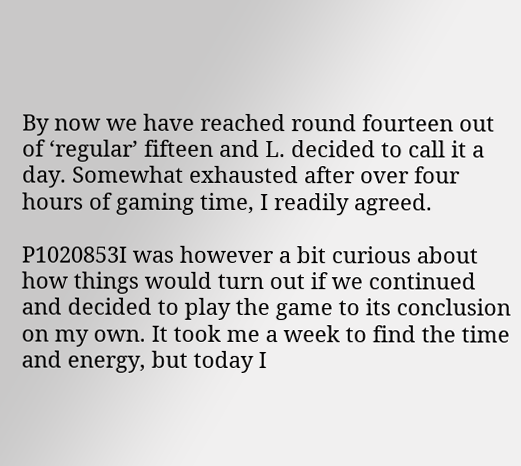By now we have reached round fourteen out of ‘regular’ fifteen and L. decided to call it a day. Somewhat exhausted after over four hours of gaming time, I readily agreed.

P1020853I was however a bit curious about how things would turn out if we continued and decided to play the game to its conclusion on my own. It took me a week to find the time and energy, but today I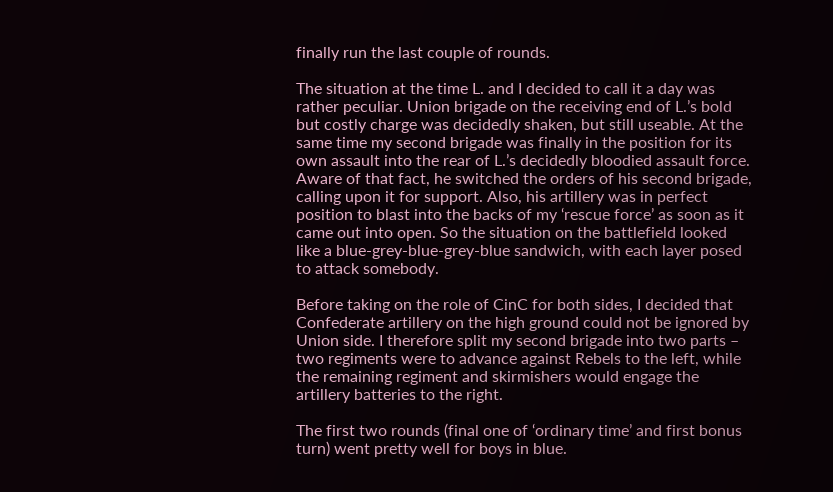finally run the last couple of rounds.

The situation at the time L. and I decided to call it a day was rather peculiar. Union brigade on the receiving end of L.’s bold but costly charge was decidedly shaken, but still useable. At the same time my second brigade was finally in the position for its own assault into the rear of L.’s decidedly bloodied assault force. Aware of that fact, he switched the orders of his second brigade, calling upon it for support. Also, his artillery was in perfect position to blast into the backs of my ‘rescue force’ as soon as it came out into open. So the situation on the battlefield looked like a blue-grey-blue-grey-blue sandwich, with each layer posed to attack somebody.

Before taking on the role of CinC for both sides, I decided that Confederate artillery on the high ground could not be ignored by Union side. I therefore split my second brigade into two parts – two regiments were to advance against Rebels to the left, while the remaining regiment and skirmishers would engage the artillery batteries to the right.

The first two rounds (final one of ‘ordinary time’ and first bonus turn) went pretty well for boys in blue.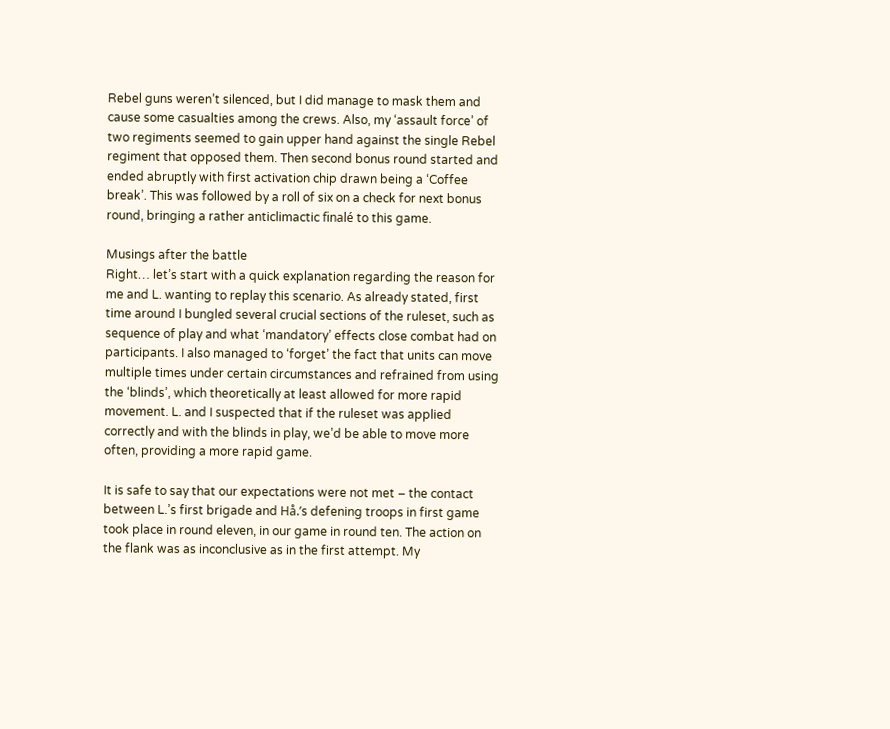Rebel guns weren’t silenced, but I did manage to mask them and cause some casualties among the crews. Also, my ‘assault force’ of two regiments seemed to gain upper hand against the single Rebel regiment that opposed them. Then second bonus round started and ended abruptly with first activation chip drawn being a ‘Coffee break’. This was followed by a roll of six on a check for next bonus round, bringing a rather anticlimactic finalé to this game.

Musings after the battle
Right… let’s start with a quick explanation regarding the reason for me and L. wanting to replay this scenario. As already stated, first time around I bungled several crucial sections of the ruleset, such as sequence of play and what ‘mandatory’ effects close combat had on participants. I also managed to ‘forget’ the fact that units can move multiple times under certain circumstances and refrained from using the ‘blinds’, which theoretically at least allowed for more rapid movement. L. and I suspected that if the ruleset was applied correctly and with the blinds in play, we’d be able to move more often, providing a more rapid game.

It is safe to say that our expectations were not met – the contact between L.’s first brigade and Hå.’s defening troops in first game took place in round eleven, in our game in round ten. The action on the flank was as inconclusive as in the first attempt. My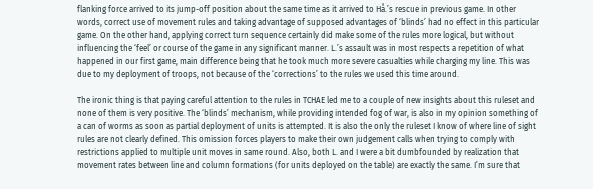flanking force arrived to its jump-off position about the same time as it arrived to Hå.’s rescue in previous game. In other words, correct use of movement rules and taking advantage of supposed advantages of ‘blinds’ had no effect in this particular game. On the other hand, applying correct turn sequence certainly did make some of the rules more logical, but without influencing the ‘feel’ or course of the game in any significant manner. L.’s assault was in most respects a repetition of what happened in our first game, main difference being that he took much more severe casualties while charging my line. This was due to my deployment of troops, not because of the ‘corrections’ to the rules we used this time around.

The ironic thing is that paying careful attention to the rules in TCHAE led me to a couple of new insights about this ruleset and none of them is very positive. The ‘blinds’ mechanism, while providing intended fog of war, is also in my opinion something of a can of worms as soon as partial deployment of units is attempted. It is also the only the ruleset I know of where line of sight rules are not clearly defined. This omission forces players to make their own judgement calls when trying to comply with restrictions applied to multiple unit moves in same round. Also, both L. and I were a bit dumbfounded by realization that movement rates between line and column formations (for units deployed on the table) are exactly the same. I’m sure that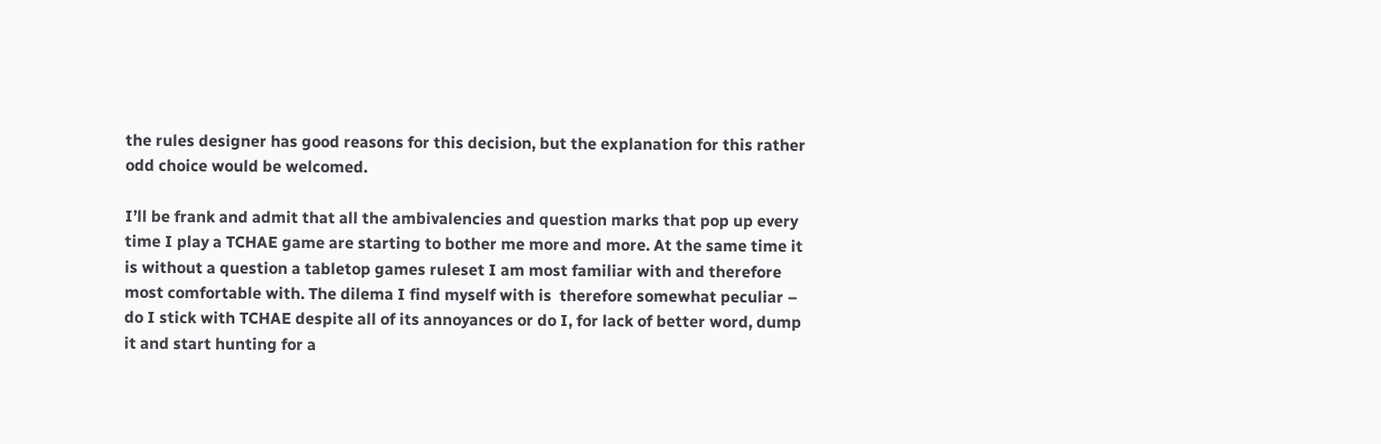the rules designer has good reasons for this decision, but the explanation for this rather odd choice would be welcomed.

I’ll be frank and admit that all the ambivalencies and question marks that pop up every time I play a TCHAE game are starting to bother me more and more. At the same time it is without a question a tabletop games ruleset I am most familiar with and therefore most comfortable with. The dilema I find myself with is  therefore somewhat peculiar – do I stick with TCHAE despite all of its annoyances or do I, for lack of better word, dump it and start hunting for a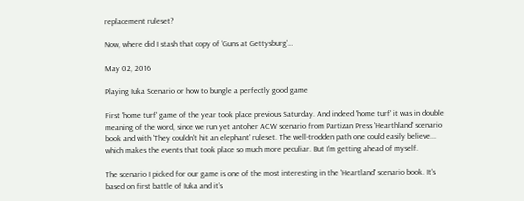replacement ruleset?

Now, where did I stash that copy of ‘Guns at Gettysburg’…

May 02, 2016

Playing Iuka Scenario or how to bungle a perfectly good game

First 'home turf' game of the year took place previous Saturday. And indeed 'home turf' it was in double meaning of the word, since we run yet antoher ACW scenario from Partizan Press 'Hearthland' scenario book and with 'They couldn't hit an elephant' ruleset. The well-trodden path one could easily believe... which makes the events that took place so much more peculiar. But I'm getting ahead of myself.

The scenario I picked for our game is one of the most interesting in the 'Heartland' scenario book. It's based on first battle of Iuka and it’s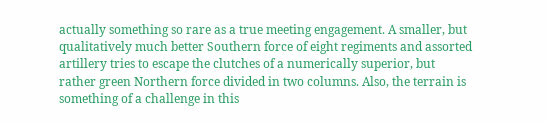actually something so rare as a true meeting engagement. A smaller, but qualitatively much better Southern force of eight regiments and assorted artillery tries to escape the clutches of a numerically superior, but rather green Northern force divided in two columns. Also, the terrain is something of a challenge in this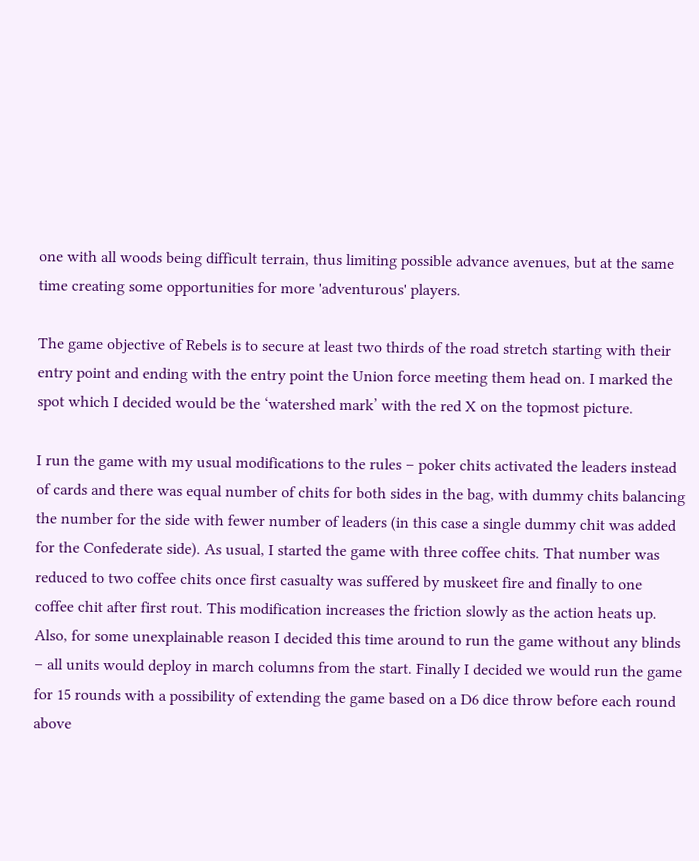one with all woods being difficult terrain, thus limiting possible advance avenues, but at the same time creating some opportunities for more 'adventurous' players.

The game objective of Rebels is to secure at least two thirds of the road stretch starting with their entry point and ending with the entry point the Union force meeting them head on. I marked the spot which I decided would be the ‘watershed mark’ with the red X on the topmost picture.

I run the game with my usual modifications to the rules – poker chits activated the leaders instead of cards and there was equal number of chits for both sides in the bag, with dummy chits balancing the number for the side with fewer number of leaders (in this case a single dummy chit was added for the Confederate side). As usual, I started the game with three coffee chits. That number was reduced to two coffee chits once first casualty was suffered by muskeet fire and finally to one coffee chit after first rout. This modification increases the friction slowly as the action heats up. Also, for some unexplainable reason I decided this time around to run the game without any blinds – all units would deploy in march columns from the start. Finally I decided we would run the game for 15 rounds with a possibility of extending the game based on a D6 dice throw before each round above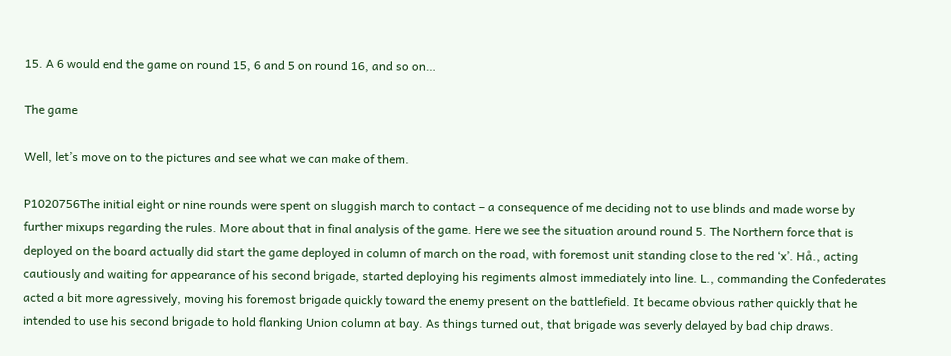15. A 6 would end the game on round 15, 6 and 5 on round 16, and so on…

The game

Well, let’s move on to the pictures and see what we can make of them.

P1020756The initial eight or nine rounds were spent on sluggish march to contact – a consequence of me deciding not to use blinds and made worse by further mixups regarding the rules. More about that in final analysis of the game. Here we see the situation around round 5. The Northern force that is deployed on the board actually did start the game deployed in column of march on the road, with foremost unit standing close to the red ‘x’. Hå., acting cautiously and waiting for appearance of his second brigade, started deploying his regiments almost immediately into line. L., commanding the Confederates acted a bit more agressively, moving his foremost brigade quickly toward the enemy present on the battlefield. It became obvious rather quickly that he intended to use his second brigade to hold flanking Union column at bay. As things turned out, that brigade was severly delayed by bad chip draws.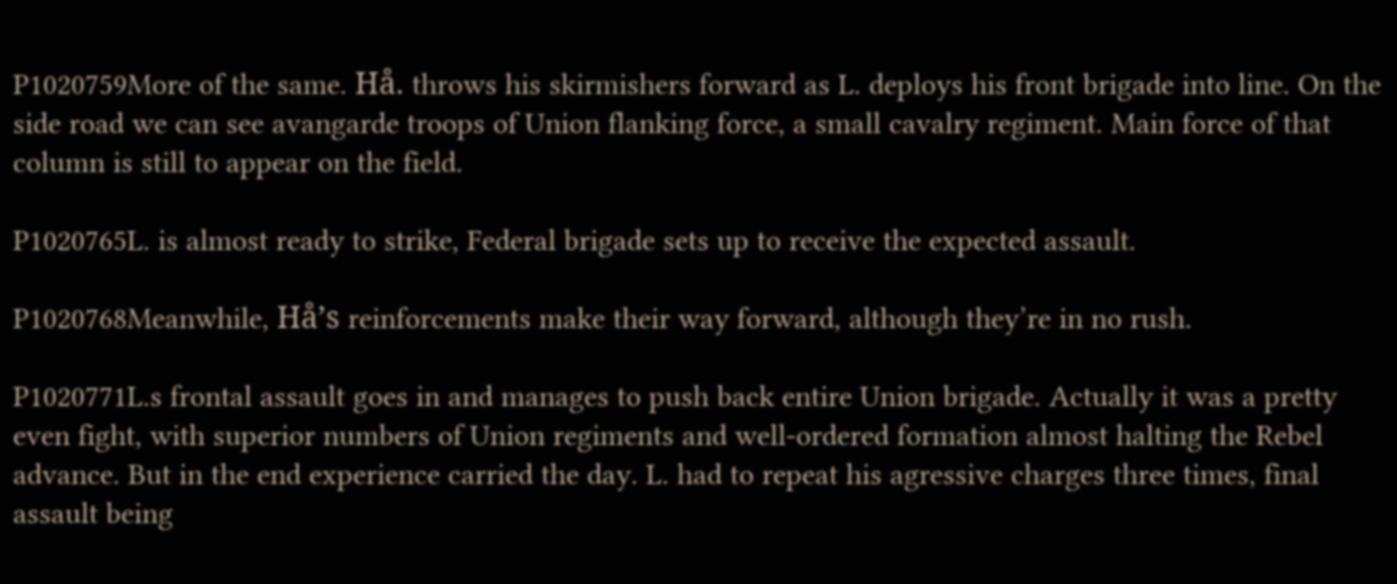P1020759More of the same. Hå. throws his skirmishers forward as L. deploys his front brigade into line. On the side road we can see avangarde troops of Union flanking force, a small cavalry regiment. Main force of that column is still to appear on the field.

P1020765L. is almost ready to strike, Federal brigade sets up to receive the expected assault.

P1020768Meanwhile, Hå’s reinforcements make their way forward, although they’re in no rush.

P1020771L.s frontal assault goes in and manages to push back entire Union brigade. Actually it was a pretty even fight, with superior numbers of Union regiments and well-ordered formation almost halting the Rebel advance. But in the end experience carried the day. L. had to repeat his agressive charges three times, final assault being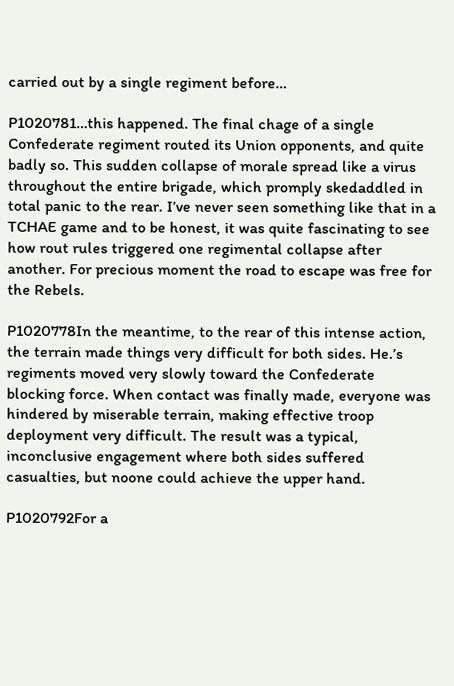carried out by a single regiment before…

P1020781…this happened. The final chage of a single Confederate regiment routed its Union opponents, and quite badly so. This sudden collapse of morale spread like a virus throughout the entire brigade, which promply skedaddled in total panic to the rear. I’ve never seen something like that in a TCHAE game and to be honest, it was quite fascinating to see how rout rules triggered one regimental collapse after another. For precious moment the road to escape was free for the Rebels.

P1020778In the meantime, to the rear of this intense action, the terrain made things very difficult for both sides. He.’s regiments moved very slowly toward the Confederate blocking force. When contact was finally made, everyone was hindered by miserable terrain, making effective troop deployment very difficult. The result was a typical, inconclusive engagement where both sides suffered casualties, but noone could achieve the upper hand.

P1020792For a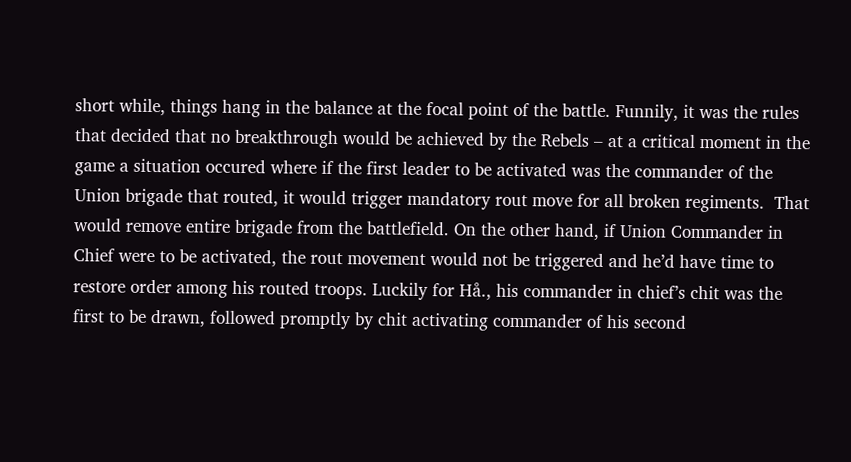short while, things hang in the balance at the focal point of the battle. Funnily, it was the rules that decided that no breakthrough would be achieved by the Rebels – at a critical moment in the game a situation occured where if the first leader to be activated was the commander of the Union brigade that routed, it would trigger mandatory rout move for all broken regiments.  That would remove entire brigade from the battlefield. On the other hand, if Union Commander in Chief were to be activated, the rout movement would not be triggered and he’d have time to restore order among his routed troops. Luckily for Hå., his commander in chief’s chit was the first to be drawn, followed promptly by chit activating commander of his second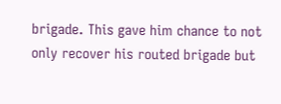brigade. This gave him chance to not only recover his routed brigade but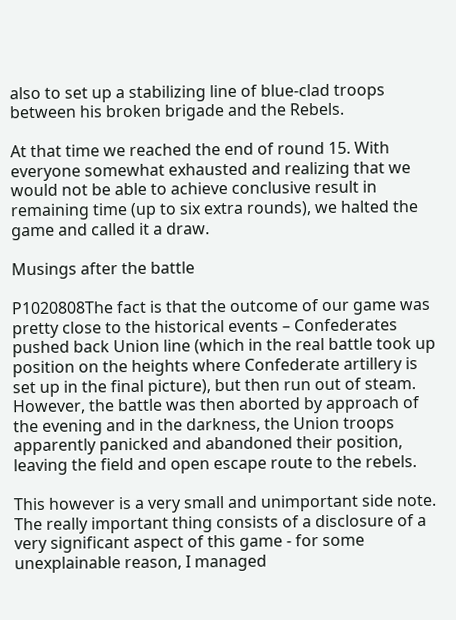also to set up a stabilizing line of blue-clad troops between his broken brigade and the Rebels.

At that time we reached the end of round 15. With everyone somewhat exhausted and realizing that we would not be able to achieve conclusive result in remaining time (up to six extra rounds), we halted the game and called it a draw.

Musings after the battle

P1020808The fact is that the outcome of our game was pretty close to the historical events – Confederates pushed back Union line (which in the real battle took up position on the heights where Confederate artillery is set up in the final picture), but then run out of steam. However, the battle was then aborted by approach of the evening and in the darkness, the Union troops apparently panicked and abandoned their position, leaving the field and open escape route to the rebels.

This however is a very small and unimportant side note. The really important thing consists of a disclosure of a very significant aspect of this game - for some unexplainable reason, I managed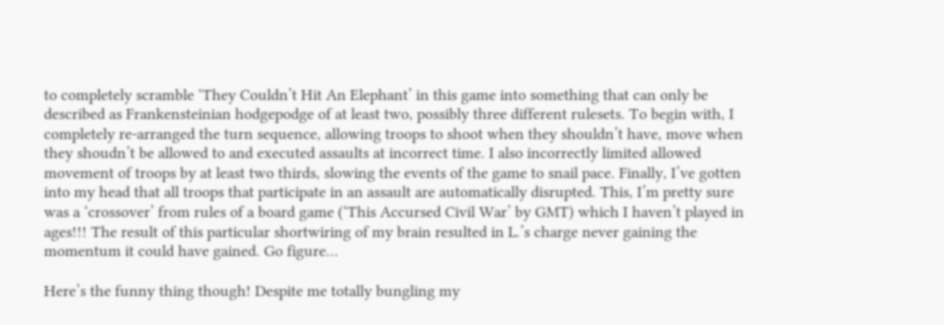to completely scramble ‘They Couldn’t Hit An Elephant’ in this game into something that can only be described as Frankensteinian hodgepodge of at least two, possibly three different rulesets. To begin with, I completely re-arranged the turn sequence, allowing troops to shoot when they shouldn’t have, move when they shoudn’t be allowed to and executed assaults at incorrect time. I also incorrectly limited allowed movement of troops by at least two thirds, slowing the events of the game to snail pace. Finally, I’ve gotten into my head that all troops that participate in an assault are automatically disrupted. This, I’m pretty sure was a ‘crossover’ from rules of a board game (‘This Accursed Civil War’ by GMT) which I haven’t played in ages!!! The result of this particular shortwiring of my brain resulted in L.’s charge never gaining the momentum it could have gained. Go figure…

Here’s the funny thing though! Despite me totally bungling my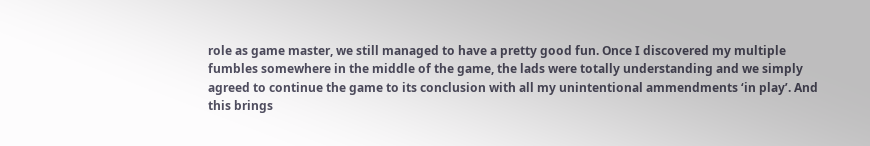role as game master, we still managed to have a pretty good fun. Once I discovered my multiple fumbles somewhere in the middle of the game, the lads were totally understanding and we simply agreed to continue the game to its conclusion with all my unintentional ammendments ‘in play’. And this brings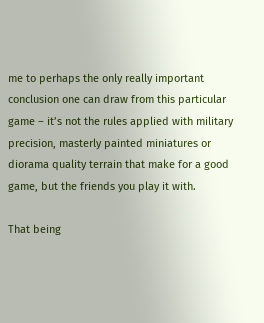me to perhaps the only really important conclusion one can draw from this particular game – it’s not the rules applied with military precision, masterly painted miniatures or diorama quality terrain that make for a good game, but the friends you play it with.

That being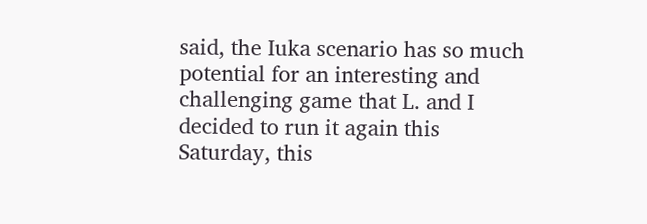said, the Iuka scenario has so much potential for an interesting and challenging game that L. and I decided to run it again this Saturday, this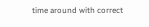time around with correct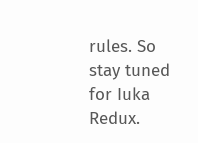rules. So stay tuned for Iuka Redux.